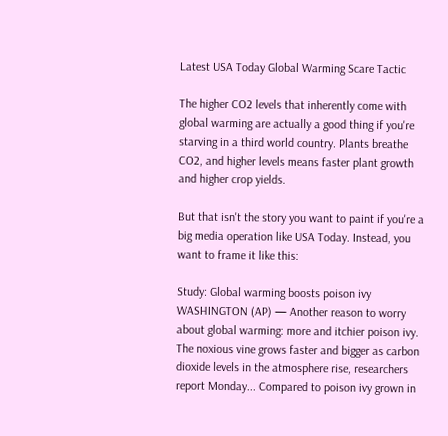Latest USA Today Global Warming Scare Tactic

The higher CO2 levels that inherently come with global warming are actually a good thing if you're starving in a third world country. Plants breathe CO2, and higher levels means faster plant growth and higher crop yields.

But that isn't the story you want to paint if you're a big media operation like USA Today. Instead, you want to frame it like this:

Study: Global warming boosts poison ivy
WASHINGTON (AP) — Another reason to worry about global warming: more and itchier poison ivy. The noxious vine grows faster and bigger as carbon dioxide levels in the atmosphere rise, researchers report Monday... Compared to poison ivy grown in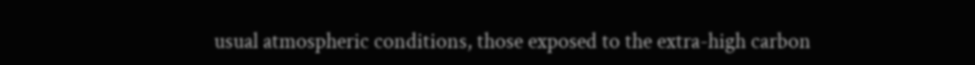usual atmospheric conditions, those exposed to the extra-high carbon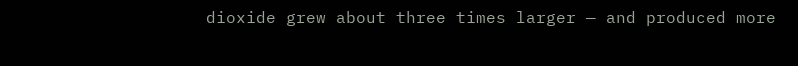dioxide grew about three times larger — and produced more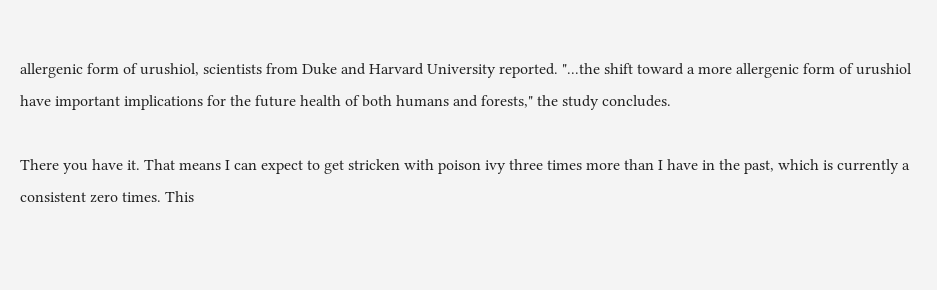allergenic form of urushiol, scientists from Duke and Harvard University reported. "...the shift toward a more allergenic form of urushiol have important implications for the future health of both humans and forests," the study concludes.

There you have it. That means I can expect to get stricken with poison ivy three times more than I have in the past, which is currently a consistent zero times. This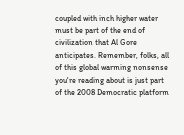coupled with inch higher water must be part of the end of civilization that Al Gore anticipates. Remember, folks, all of this global warming nonsense you're reading about is just part of the 2008 Democratic platform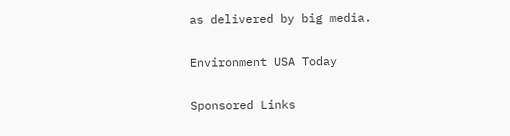as delivered by big media.

Environment USA Today

Sponsored Links